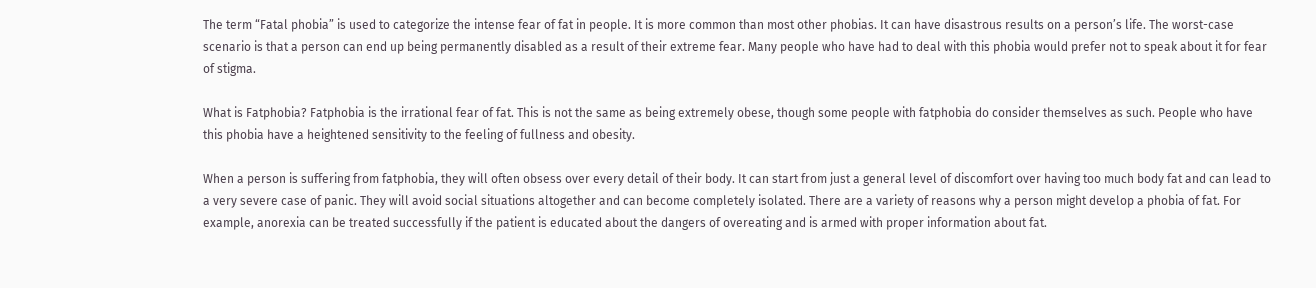The term “Fatal phobia” is used to categorize the intense fear of fat in people. It is more common than most other phobias. It can have disastrous results on a person’s life. The worst-case scenario is that a person can end up being permanently disabled as a result of their extreme fear. Many people who have had to deal with this phobia would prefer not to speak about it for fear of stigma.

What is Fatphobia? Fatphobia is the irrational fear of fat. This is not the same as being extremely obese, though some people with fatphobia do consider themselves as such. People who have this phobia have a heightened sensitivity to the feeling of fullness and obesity.

When a person is suffering from fatphobia, they will often obsess over every detail of their body. It can start from just a general level of discomfort over having too much body fat and can lead to a very severe case of panic. They will avoid social situations altogether and can become completely isolated. There are a variety of reasons why a person might develop a phobia of fat. For example, anorexia can be treated successfully if the patient is educated about the dangers of overeating and is armed with proper information about fat.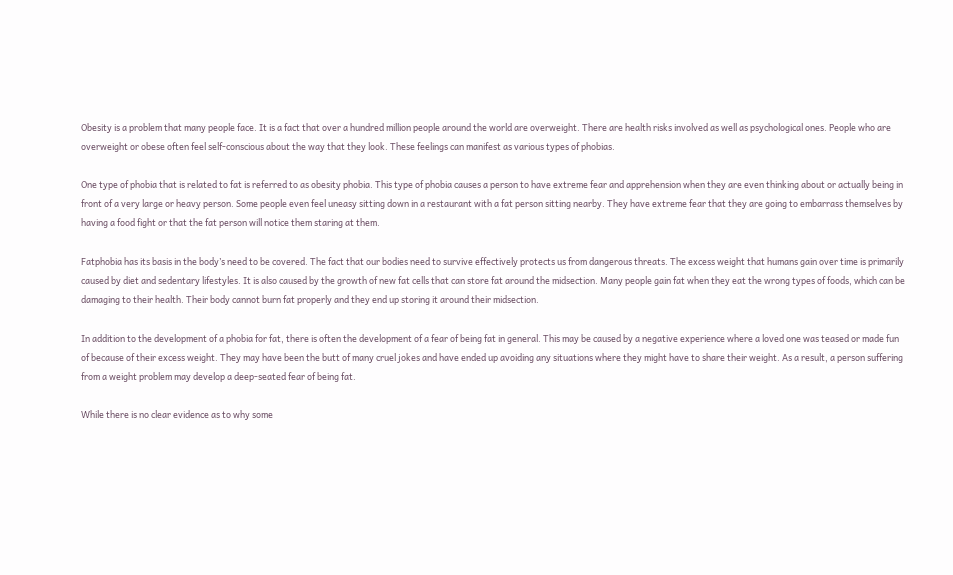Obesity is a problem that many people face. It is a fact that over a hundred million people around the world are overweight. There are health risks involved as well as psychological ones. People who are overweight or obese often feel self-conscious about the way that they look. These feelings can manifest as various types of phobias.

One type of phobia that is related to fat is referred to as obesity phobia. This type of phobia causes a person to have extreme fear and apprehension when they are even thinking about or actually being in front of a very large or heavy person. Some people even feel uneasy sitting down in a restaurant with a fat person sitting nearby. They have extreme fear that they are going to embarrass themselves by having a food fight or that the fat person will notice them staring at them.

Fatphobia has its basis in the body’s need to be covered. The fact that our bodies need to survive effectively protects us from dangerous threats. The excess weight that humans gain over time is primarily caused by diet and sedentary lifestyles. It is also caused by the growth of new fat cells that can store fat around the midsection. Many people gain fat when they eat the wrong types of foods, which can be damaging to their health. Their body cannot burn fat properly and they end up storing it around their midsection.

In addition to the development of a phobia for fat, there is often the development of a fear of being fat in general. This may be caused by a negative experience where a loved one was teased or made fun of because of their excess weight. They may have been the butt of many cruel jokes and have ended up avoiding any situations where they might have to share their weight. As a result, a person suffering from a weight problem may develop a deep-seated fear of being fat.

While there is no clear evidence as to why some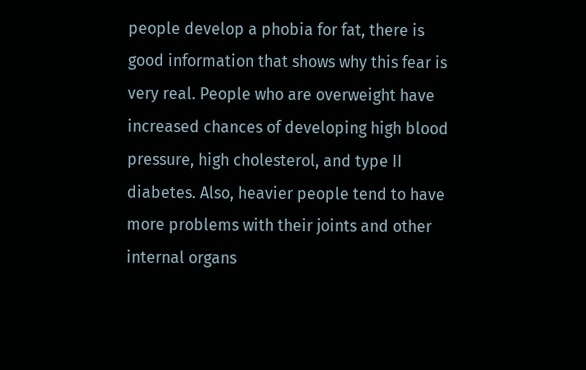people develop a phobia for fat, there is good information that shows why this fear is very real. People who are overweight have increased chances of developing high blood pressure, high cholesterol, and type II diabetes. Also, heavier people tend to have more problems with their joints and other internal organs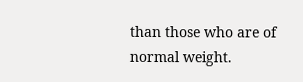than those who are of normal weight.